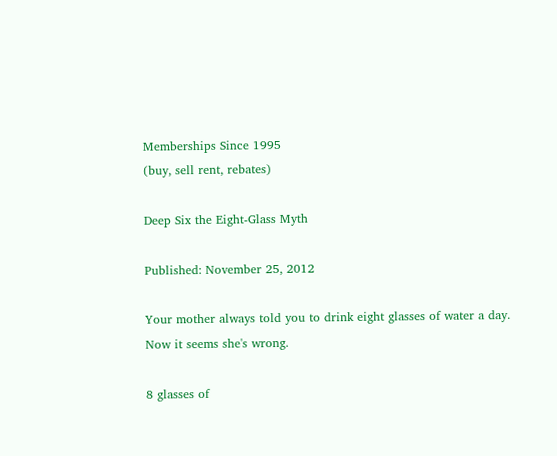Memberships Since 1995
(buy, sell rent, rebates)

Deep Six the Eight-Glass Myth

Published: November 25, 2012

Your mother always told you to drink eight glasses of water a day. Now it seems she's wrong.

8 glasses of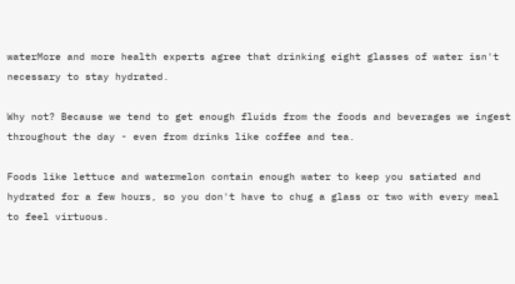waterMore and more health experts agree that drinking eight glasses of water isn't necessary to stay hydrated.

Why not? Because we tend to get enough fluids from the foods and beverages we ingest throughout the day - even from drinks like coffee and tea.

Foods like lettuce and watermelon contain enough water to keep you satiated and hydrated for a few hours, so you don't have to chug a glass or two with every meal to feel virtuous.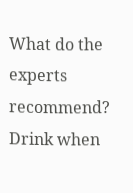What do the experts recommend? Drink when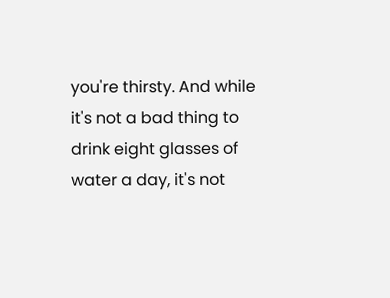you're thirsty. And while it's not a bad thing to drink eight glasses of water a day, it's not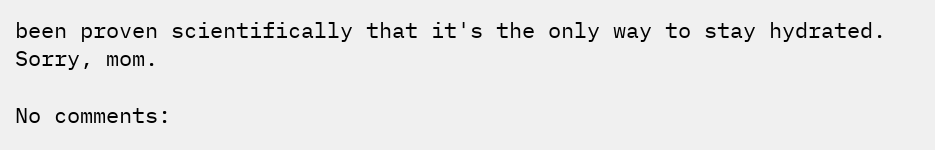been proven scientifically that it's the only way to stay hydrated. Sorry, mom.

No comments: